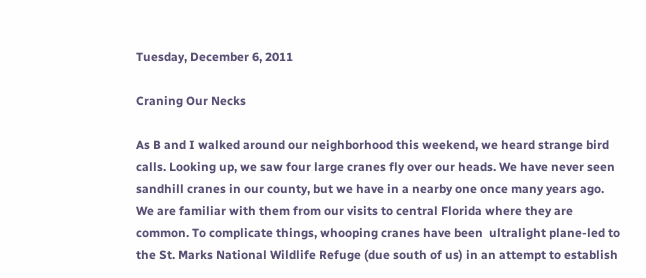Tuesday, December 6, 2011

Craning Our Necks

As B and I walked around our neighborhood this weekend, we heard strange bird calls. Looking up, we saw four large cranes fly over our heads. We have never seen sandhill cranes in our county, but we have in a nearby one once many years ago. We are familiar with them from our visits to central Florida where they are common. To complicate things, whooping cranes have been  ultralight plane-led to the St. Marks National Wildlife Refuge (due south of us) in an attempt to establish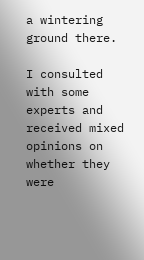a wintering ground there.

I consulted with some experts and received mixed opinions on whether they were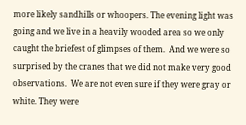more likely sandhills or whoopers. The evening light was going and we live in a heavily wooded area so we only caught the briefest of glimpses of them.  And we were so surprised by the cranes that we did not make very good observations.  We are not even sure if they were gray or white. They were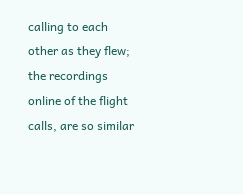calling to each other as they flew; the recordings online of the flight calls, are so similar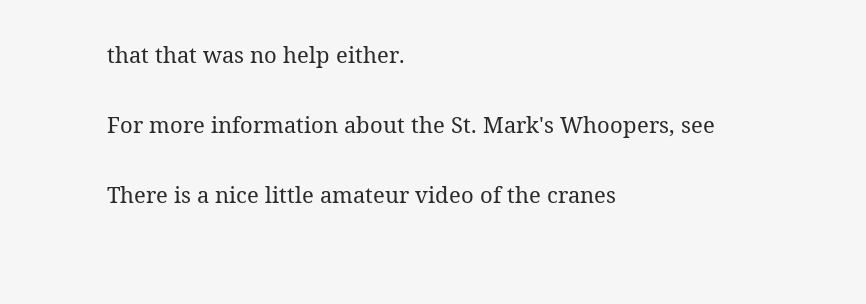that that was no help either.

For more information about the St. Mark's Whoopers, see

There is a nice little amateur video of the cranes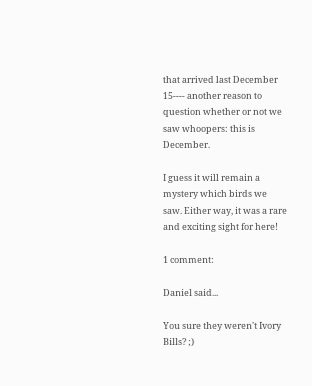that arrived last December 15---- another reason to question whether or not we saw whoopers: this is December.

I guess it will remain a mystery which birds we saw. Either way, it was a rare and exciting sight for here!

1 comment:

Daniel said...

You sure they weren't Ivory Bills? ;)